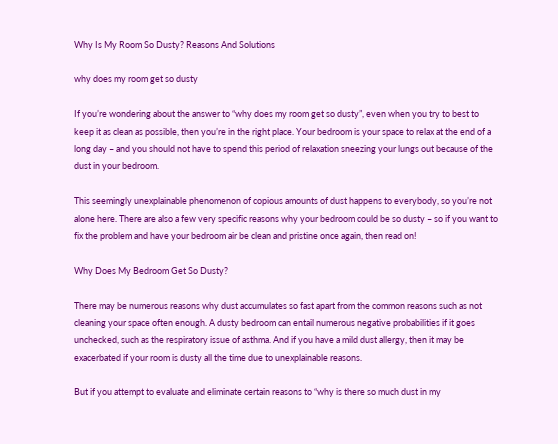Why Is My Room So Dusty? Reasons And Solutions

why does my room get so dusty

If you’re wondering about the answer to “why does my room get so dusty”, even when you try to best to keep it as clean as possible, then you’re in the right place. Your bedroom is your space to relax at the end of a long day – and you should not have to spend this period of relaxation sneezing your lungs out because of the dust in your bedroom.

This seemingly unexplainable phenomenon of copious amounts of dust happens to everybody, so you’re not alone here. There are also a few very specific reasons why your bedroom could be so dusty – so if you want to fix the problem and have your bedroom air be clean and pristine once again, then read on!

Why Does My Bedroom Get So Dusty?

There may be numerous reasons why dust accumulates so fast apart from the common reasons such as not cleaning your space often enough. A dusty bedroom can entail numerous negative probabilities if it goes unchecked, such as the respiratory issue of asthma. And if you have a mild dust allergy, then it may be exacerbated if your room is dusty all the time due to unexplainable reasons.

But if you attempt to evaluate and eliminate certain reasons to “why is there so much dust in my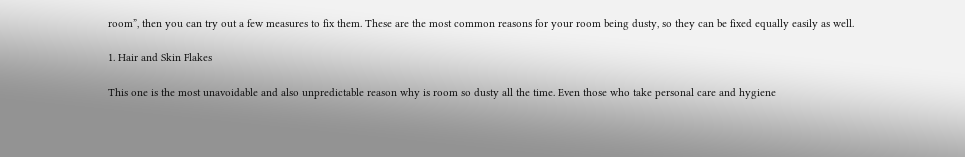room”, then you can try out a few measures to fix them. These are the most common reasons for your room being dusty, so they can be fixed equally easily as well.

1. Hair and Skin Flakes

This one is the most unavoidable and also unpredictable reason why is room so dusty all the time. Even those who take personal care and hygiene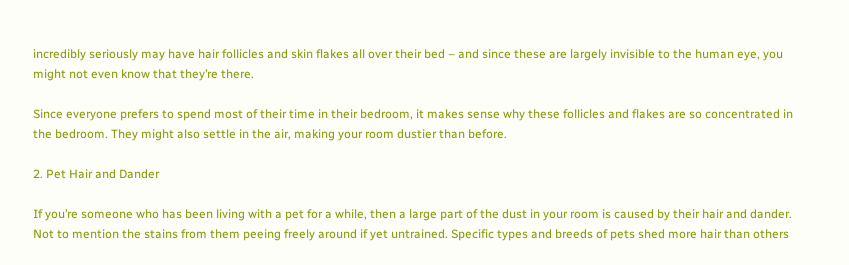incredibly seriously may have hair follicles and skin flakes all over their bed – and since these are largely invisible to the human eye, you might not even know that they’re there.

Since everyone prefers to spend most of their time in their bedroom, it makes sense why these follicles and flakes are so concentrated in the bedroom. They might also settle in the air, making your room dustier than before.

2. Pet Hair and Dander

If you’re someone who has been living with a pet for a while, then a large part of the dust in your room is caused by their hair and dander. Not to mention the stains from them peeing freely around if yet untrained. Specific types and breeds of pets shed more hair than others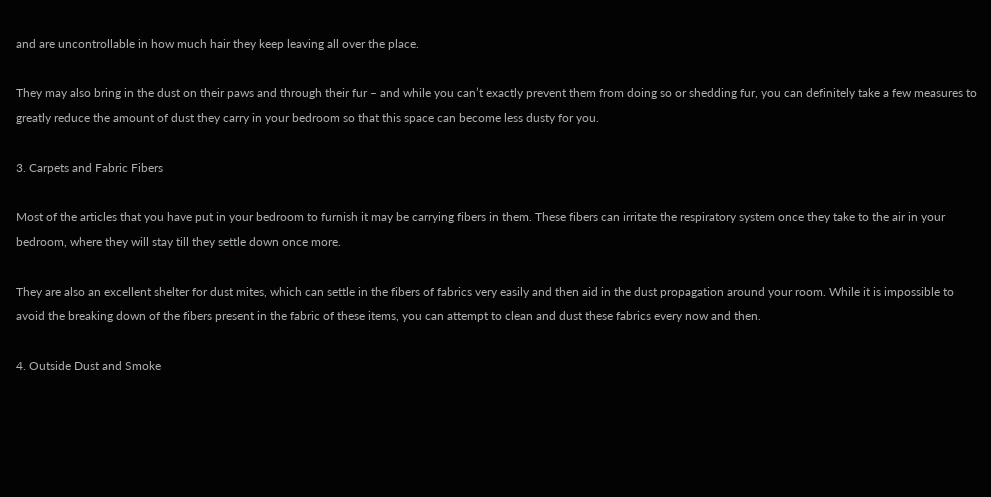and are uncontrollable in how much hair they keep leaving all over the place.

They may also bring in the dust on their paws and through their fur – and while you can’t exactly prevent them from doing so or shedding fur, you can definitely take a few measures to greatly reduce the amount of dust they carry in your bedroom so that this space can become less dusty for you.

3. Carpets and Fabric Fibers

Most of the articles that you have put in your bedroom to furnish it may be carrying fibers in them. These fibers can irritate the respiratory system once they take to the air in your bedroom, where they will stay till they settle down once more.

They are also an excellent shelter for dust mites, which can settle in the fibers of fabrics very easily and then aid in the dust propagation around your room. While it is impossible to avoid the breaking down of the fibers present in the fabric of these items, you can attempt to clean and dust these fabrics every now and then.

4. Outside Dust and Smoke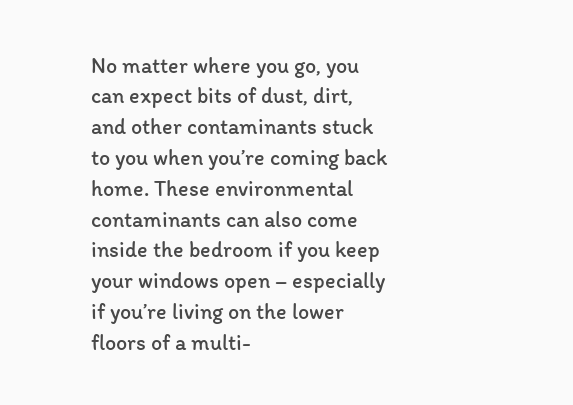No matter where you go, you can expect bits of dust, dirt, and other contaminants stuck to you when you’re coming back home. These environmental contaminants can also come inside the bedroom if you keep your windows open – especially if you’re living on the lower floors of a multi-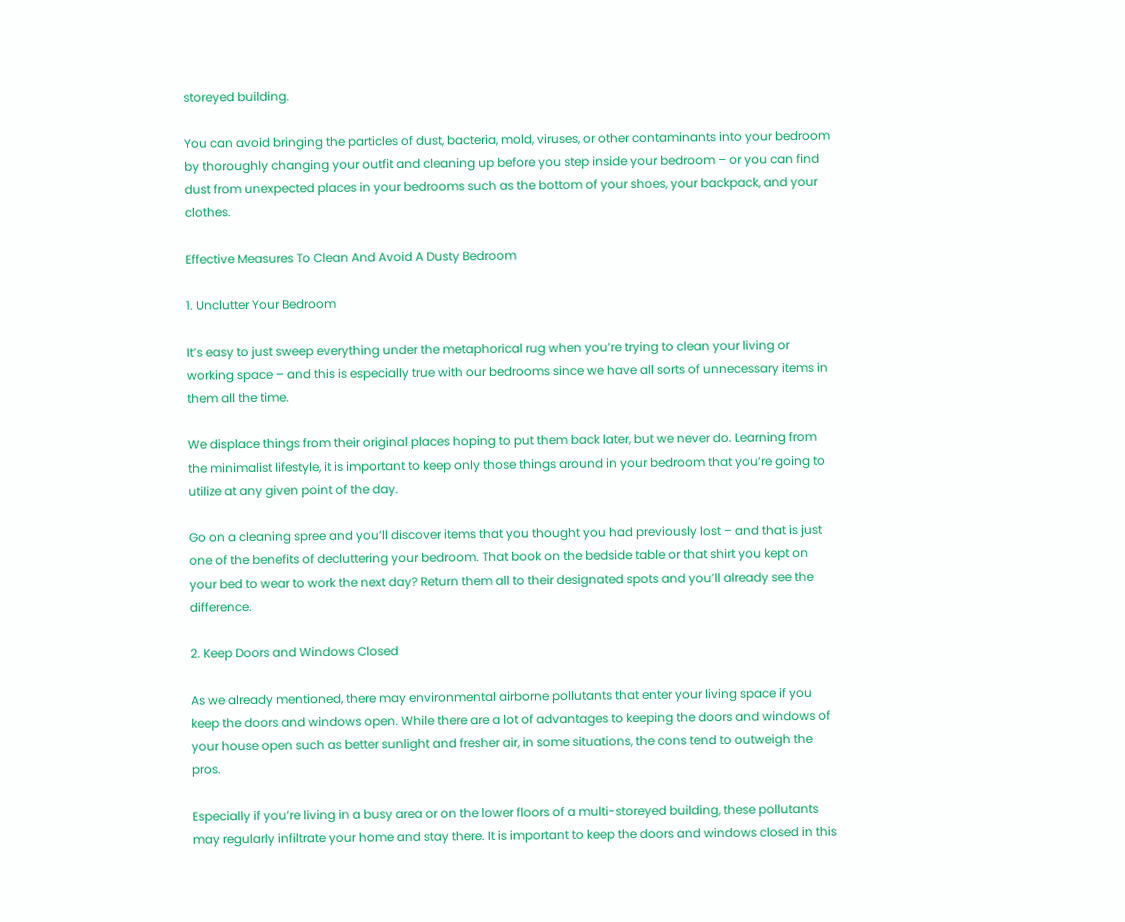storeyed building.

You can avoid bringing the particles of dust, bacteria, mold, viruses, or other contaminants into your bedroom by thoroughly changing your outfit and cleaning up before you step inside your bedroom – or you can find dust from unexpected places in your bedrooms such as the bottom of your shoes, your backpack, and your clothes.

Effective Measures To Clean And Avoid A Dusty Bedroom

1. Unclutter Your Bedroom

It’s easy to just sweep everything under the metaphorical rug when you’re trying to clean your living or working space – and this is especially true with our bedrooms since we have all sorts of unnecessary items in them all the time.

We displace things from their original places hoping to put them back later, but we never do. Learning from the minimalist lifestyle, it is important to keep only those things around in your bedroom that you’re going to utilize at any given point of the day.

Go on a cleaning spree and you’ll discover items that you thought you had previously lost – and that is just one of the benefits of decluttering your bedroom. That book on the bedside table or that shirt you kept on your bed to wear to work the next day? Return them all to their designated spots and you’ll already see the difference.

2. Keep Doors and Windows Closed

As we already mentioned, there may environmental airborne pollutants that enter your living space if you keep the doors and windows open. While there are a lot of advantages to keeping the doors and windows of your house open such as better sunlight and fresher air, in some situations, the cons tend to outweigh the pros.

Especially if you’re living in a busy area or on the lower floors of a multi-storeyed building, these pollutants may regularly infiltrate your home and stay there. It is important to keep the doors and windows closed in this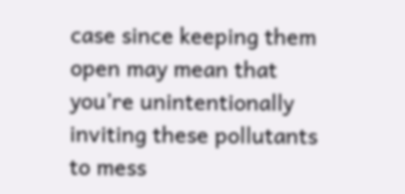case since keeping them open may mean that you’re unintentionally inviting these pollutants to mess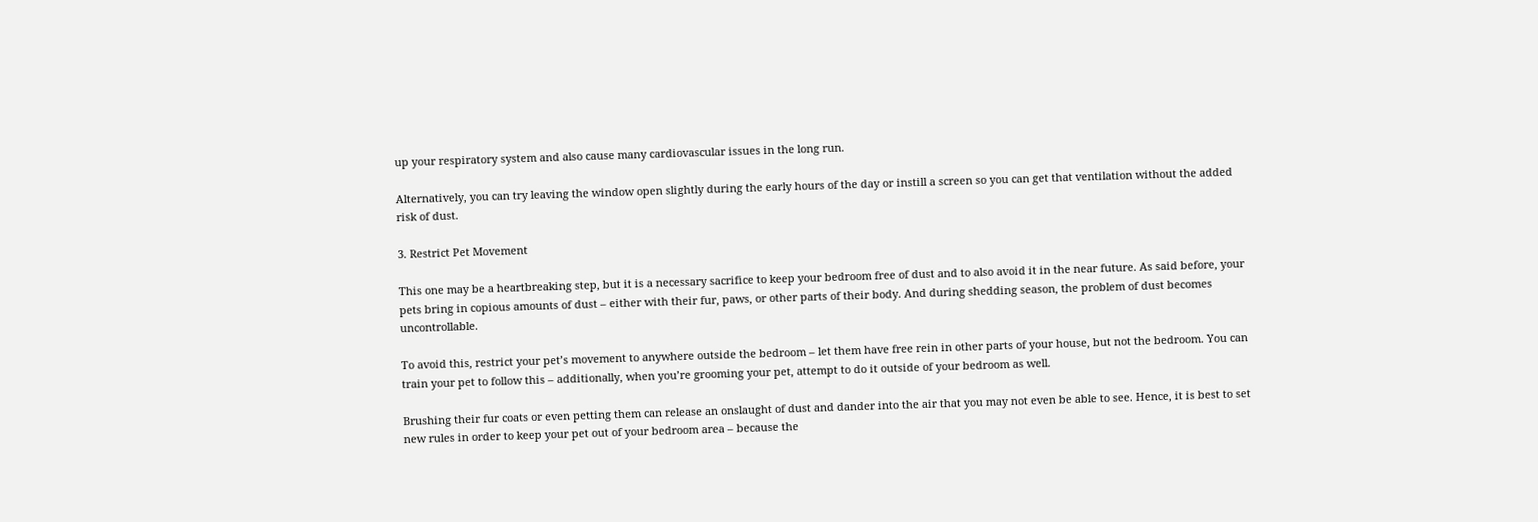up your respiratory system and also cause many cardiovascular issues in the long run.

Alternatively, you can try leaving the window open slightly during the early hours of the day or instill a screen so you can get that ventilation without the added risk of dust.

3. Restrict Pet Movement

This one may be a heartbreaking step, but it is a necessary sacrifice to keep your bedroom free of dust and to also avoid it in the near future. As said before, your pets bring in copious amounts of dust – either with their fur, paws, or other parts of their body. And during shedding season, the problem of dust becomes uncontrollable.

To avoid this, restrict your pet’s movement to anywhere outside the bedroom – let them have free rein in other parts of your house, but not the bedroom. You can train your pet to follow this – additionally, when you’re grooming your pet, attempt to do it outside of your bedroom as well.

Brushing their fur coats or even petting them can release an onslaught of dust and dander into the air that you may not even be able to see. Hence, it is best to set new rules in order to keep your pet out of your bedroom area – because the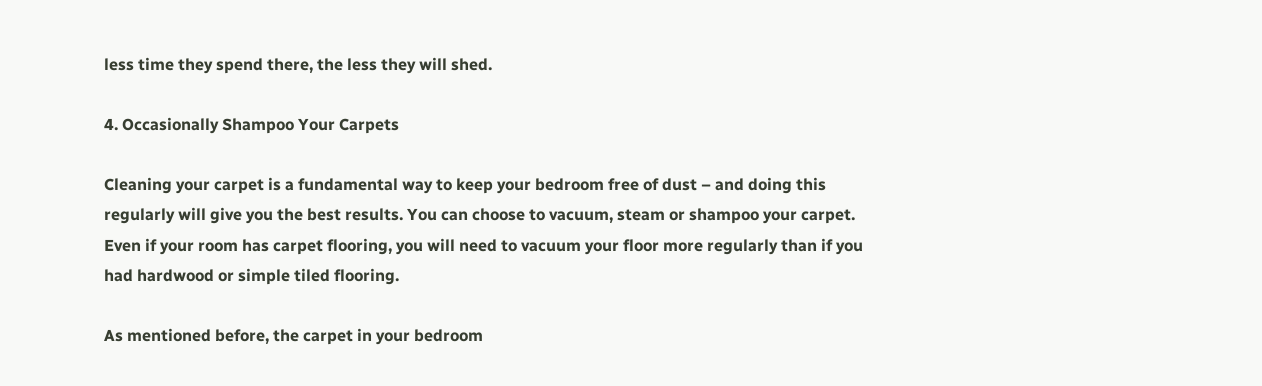less time they spend there, the less they will shed.

4. Occasionally Shampoo Your Carpets

Cleaning your carpet is a fundamental way to keep your bedroom free of dust – and doing this regularly will give you the best results. You can choose to vacuum, steam or shampoo your carpet. Even if your room has carpet flooring, you will need to vacuum your floor more regularly than if you had hardwood or simple tiled flooring.

As mentioned before, the carpet in your bedroom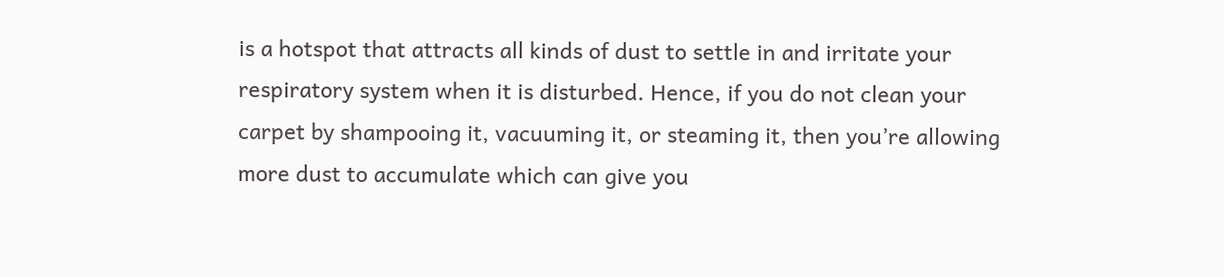is a hotspot that attracts all kinds of dust to settle in and irritate your respiratory system when it is disturbed. Hence, if you do not clean your carpet by shampooing it, vacuuming it, or steaming it, then you’re allowing more dust to accumulate which can give you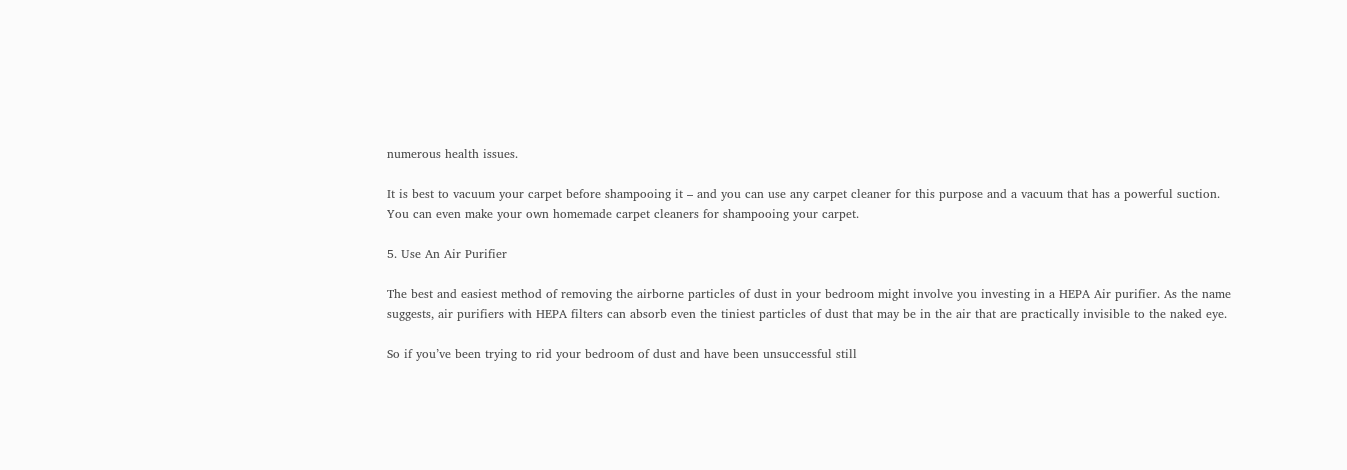numerous health issues.

It is best to vacuum your carpet before shampooing it – and you can use any carpet cleaner for this purpose and a vacuum that has a powerful suction. You can even make your own homemade carpet cleaners for shampooing your carpet.

5. Use An Air Purifier

The best and easiest method of removing the airborne particles of dust in your bedroom might involve you investing in a HEPA Air purifier. As the name suggests, air purifiers with HEPA filters can absorb even the tiniest particles of dust that may be in the air that are practically invisible to the naked eye.

So if you’ve been trying to rid your bedroom of dust and have been unsuccessful still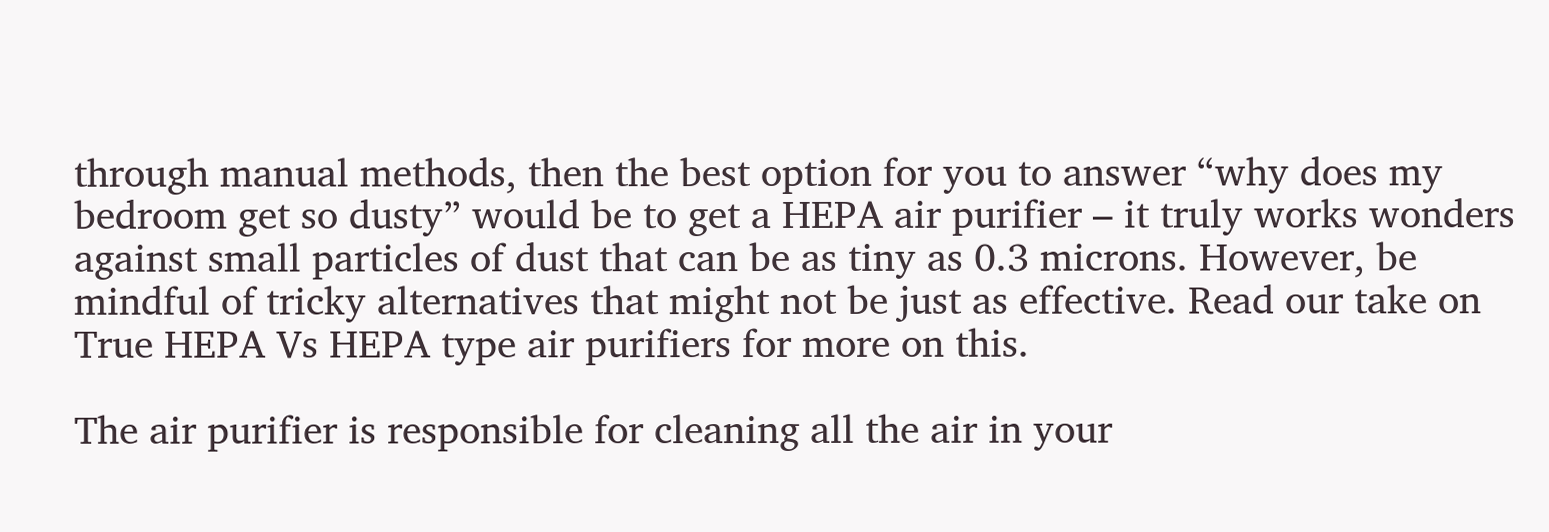through manual methods, then the best option for you to answer “why does my bedroom get so dusty” would be to get a HEPA air purifier – it truly works wonders against small particles of dust that can be as tiny as 0.3 microns. However, be mindful of tricky alternatives that might not be just as effective. Read our take on True HEPA Vs HEPA type air purifiers for more on this.

The air purifier is responsible for cleaning all the air in your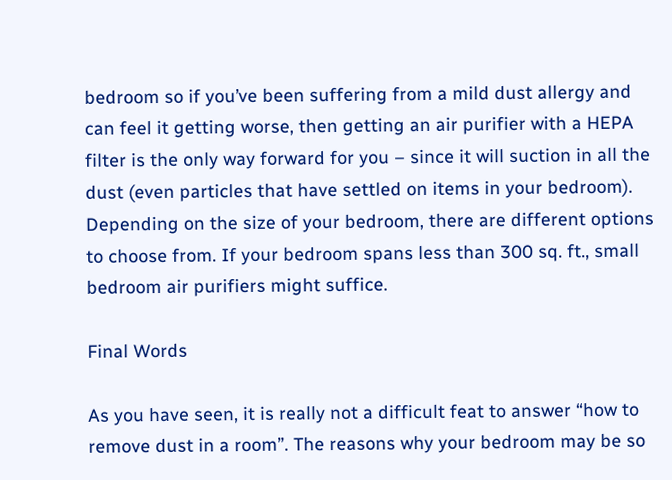bedroom so if you’ve been suffering from a mild dust allergy and can feel it getting worse, then getting an air purifier with a HEPA filter is the only way forward for you – since it will suction in all the dust (even particles that have settled on items in your bedroom). Depending on the size of your bedroom, there are different options to choose from. If your bedroom spans less than 300 sq. ft., small bedroom air purifiers might suffice.

Final Words

As you have seen, it is really not a difficult feat to answer “how to remove dust in a room”. The reasons why your bedroom may be so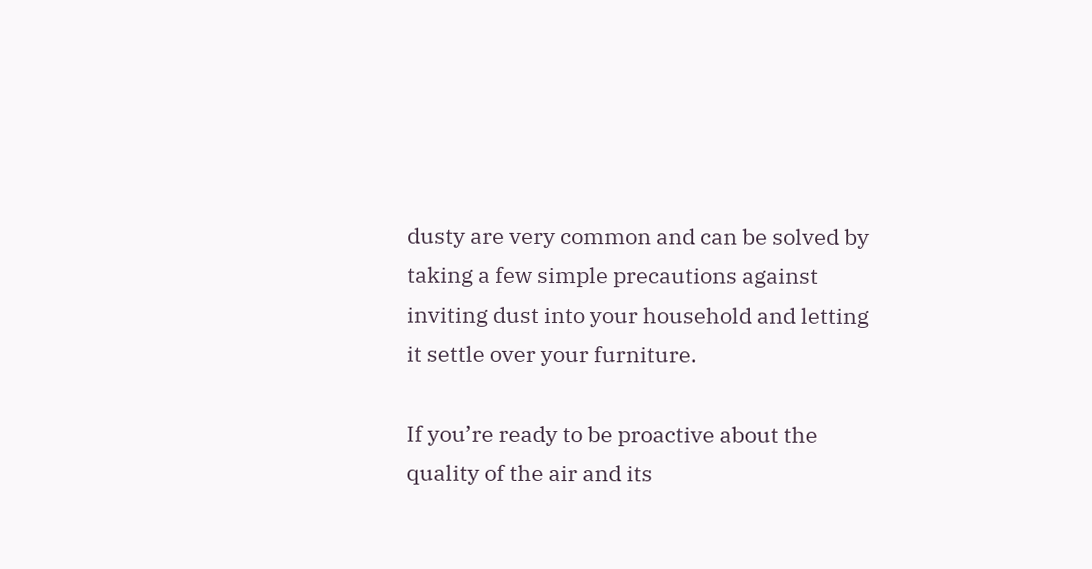dusty are very common and can be solved by taking a few simple precautions against inviting dust into your household and letting it settle over your furniture.

If you’re ready to be proactive about the quality of the air and its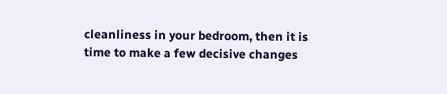cleanliness in your bedroom, then it is time to make a few decisive changes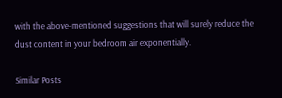with the above-mentioned suggestions that will surely reduce the dust content in your bedroom air exponentially.

Similar Posts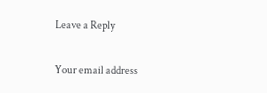Leave a Reply

Your email address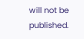will not be published.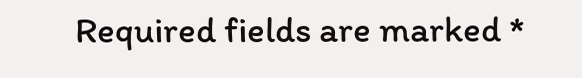Required fields are marked *